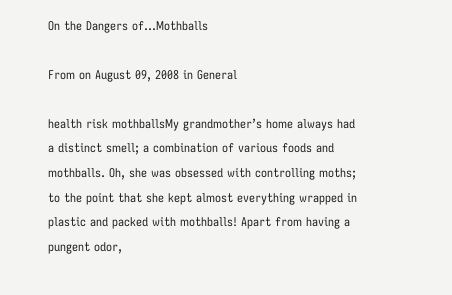On the Dangers of…Mothballs

From on August 09, 2008 in General

health risk mothballsMy grandmother’s home always had a distinct smell; a combination of various foods and mothballs. Oh, she was obsessed with controlling moths; to the point that she kept almost everything wrapped in plastic and packed with mothballs! Apart from having a pungent odor,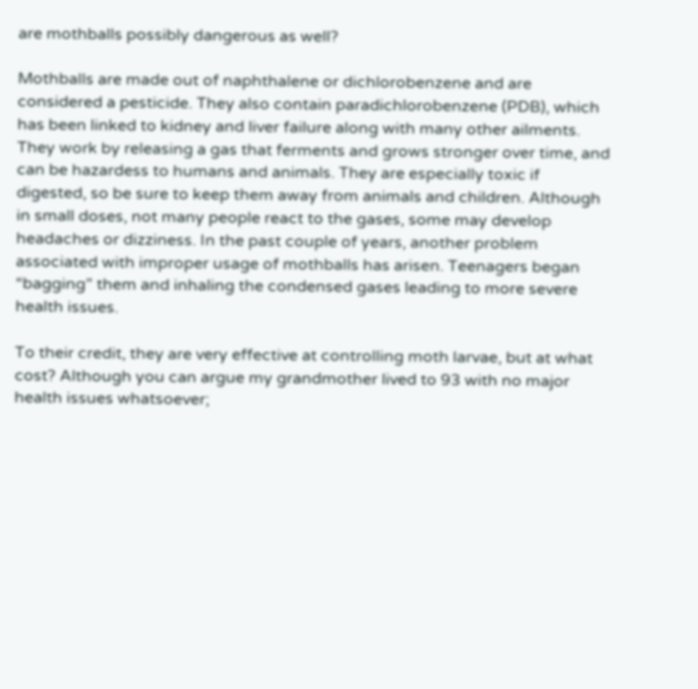are mothballs possibly dangerous as well?

Mothballs are made out of naphthalene or dichlorobenzene and are considered a pesticide. They also contain paradichlorobenzene (PDB), which has been linked to kidney and liver failure along with many other ailments. They work by releasing a gas that ferments and grows stronger over time, and can be hazardess to humans and animals. They are especially toxic if digested, so be sure to keep them away from animals and children. Although in small doses, not many people react to the gases, some may develop headaches or dizziness. In the past couple of years, another problem associated with improper usage of mothballs has arisen. Teenagers began “bagging” them and inhaling the condensed gases leading to more severe health issues.

To their credit, they are very effective at controlling moth larvae, but at what cost? Although you can argue my grandmother lived to 93 with no major health issues whatsoever;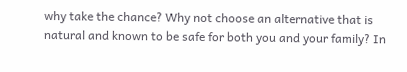why take the chance? Why not choose an alternative that is natural and known to be safe for both you and your family? In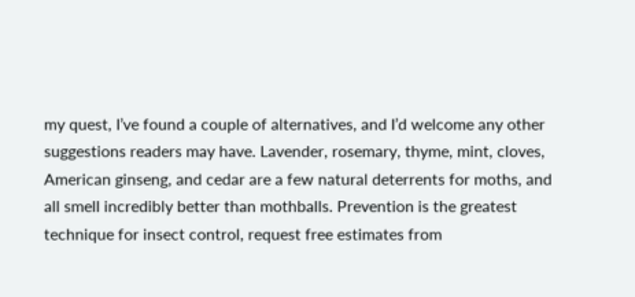my quest, I’ve found a couple of alternatives, and I’d welcome any other suggestions readers may have. Lavender, rosemary, thyme, mint, cloves, American ginseng, and cedar are a few natural deterrents for moths, and all smell incredibly better than mothballs. Prevention is the greatest technique for insect control, request free estimates from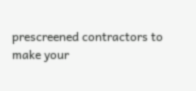prescreened contractors to make your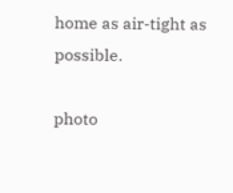home as air-tight as possible.

photo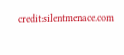credit:silentmenace.com